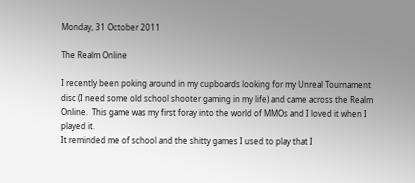Monday, 31 October 2011

The Realm Online

I recently been poking around in my cupboards looking for my Unreal Tournament disc (I need some old school shooter gaming in my life) and came across the Realm Online.  This game was my first foray into the world of MMOs and I loved it when I played it.
It reminded me of school and the shitty games I used to play that I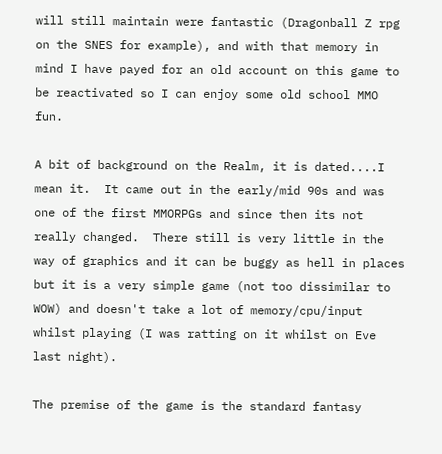will still maintain were fantastic (Dragonball Z rpg on the SNES for example), and with that memory in mind I have payed for an old account on this game to be reactivated so I can enjoy some old school MMO fun.

A bit of background on the Realm, it is dated....I mean it.  It came out in the early/mid 90s and was one of the first MMORPGs and since then its not really changed.  There still is very little in the way of graphics and it can be buggy as hell in places but it is a very simple game (not too dissimilar to WOW) and doesn't take a lot of memory/cpu/input whilst playing (I was ratting on it whilst on Eve last night).

The premise of the game is the standard fantasy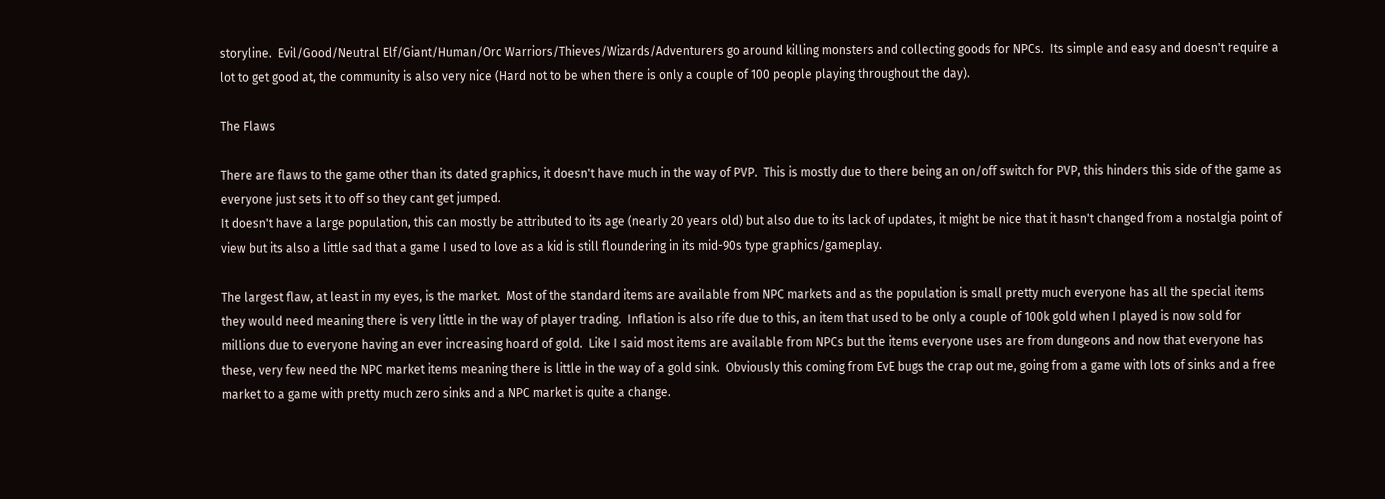storyline.  Evil/Good/Neutral Elf/Giant/Human/Orc Warriors/Thieves/Wizards/Adventurers go around killing monsters and collecting goods for NPCs.  Its simple and easy and doesn't require a lot to get good at, the community is also very nice (Hard not to be when there is only a couple of 100 people playing throughout the day).

The Flaws

There are flaws to the game other than its dated graphics, it doesn't have much in the way of PVP.  This is mostly due to there being an on/off switch for PVP, this hinders this side of the game as everyone just sets it to off so they cant get jumped.
It doesn't have a large population, this can mostly be attributed to its age (nearly 20 years old) but also due to its lack of updates, it might be nice that it hasn't changed from a nostalgia point of view but its also a little sad that a game I used to love as a kid is still floundering in its mid-90s type graphics/gameplay.

The largest flaw, at least in my eyes, is the market.  Most of the standard items are available from NPC markets and as the population is small pretty much everyone has all the special items they would need meaning there is very little in the way of player trading.  Inflation is also rife due to this, an item that used to be only a couple of 100k gold when I played is now sold for millions due to everyone having an ever increasing hoard of gold.  Like I said most items are available from NPCs but the items everyone uses are from dungeons and now that everyone has these, very few need the NPC market items meaning there is little in the way of a gold sink.  Obviously this coming from EvE bugs the crap out me, going from a game with lots of sinks and a free market to a game with pretty much zero sinks and a NPC market is quite a change.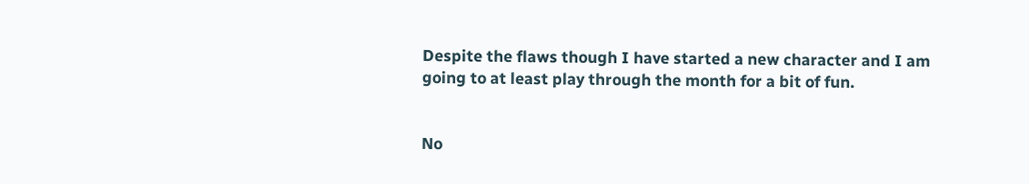Despite the flaws though I have started a new character and I am going to at least play through the month for a bit of fun.


No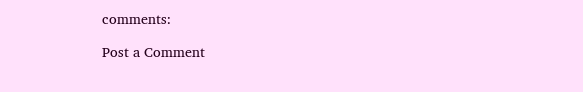comments:

Post a Comment